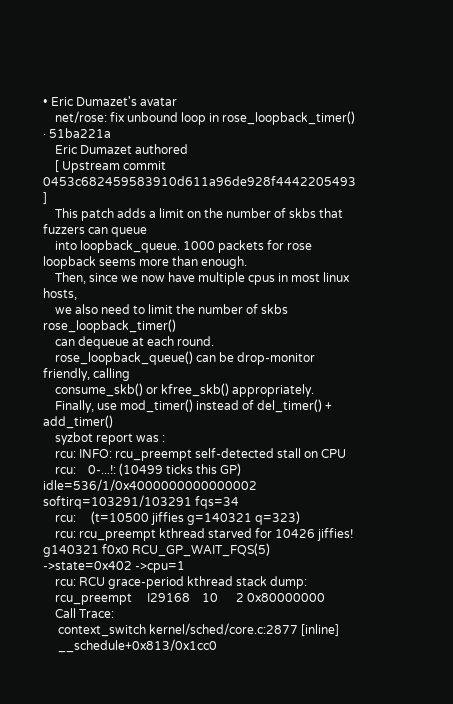• Eric Dumazet's avatar
    net/rose: fix unbound loop in rose_loopback_timer() · 51ba221a
    Eric Dumazet authored
    [ Upstream commit 0453c682459583910d611a96de928f4442205493 ]
    This patch adds a limit on the number of skbs that fuzzers can queue
    into loopback_queue. 1000 packets for rose loopback seems more than enough.
    Then, since we now have multiple cpus in most linux hosts,
    we also need to limit the number of skbs rose_loopback_timer()
    can dequeue at each round.
    rose_loopback_queue() can be drop-monitor friendly, calling
    consume_skb() or kfree_skb() appropriately.
    Finally, use mod_timer() instead of del_timer() + add_timer()
    syzbot report was :
    rcu: INFO: rcu_preempt self-detected stall on CPU
    rcu:    0-...!: (10499 ticks this GP) idle=536/1/0x4000000000000002 softirq=103291/103291 fqs=34
    rcu:     (t=10500 jiffies g=140321 q=323)
    rcu: rcu_preempt kthread starved for 10426 jiffies! g140321 f0x0 RCU_GP_WAIT_FQS(5) ->state=0x402 ->cpu=1
    rcu: RCU grace-period kthread stack dump:
    rcu_preempt     I29168    10      2 0x80000000
    Call Trace:
     context_switch kernel/sched/core.c:2877 [inline]
     __schedule+0x813/0x1cc0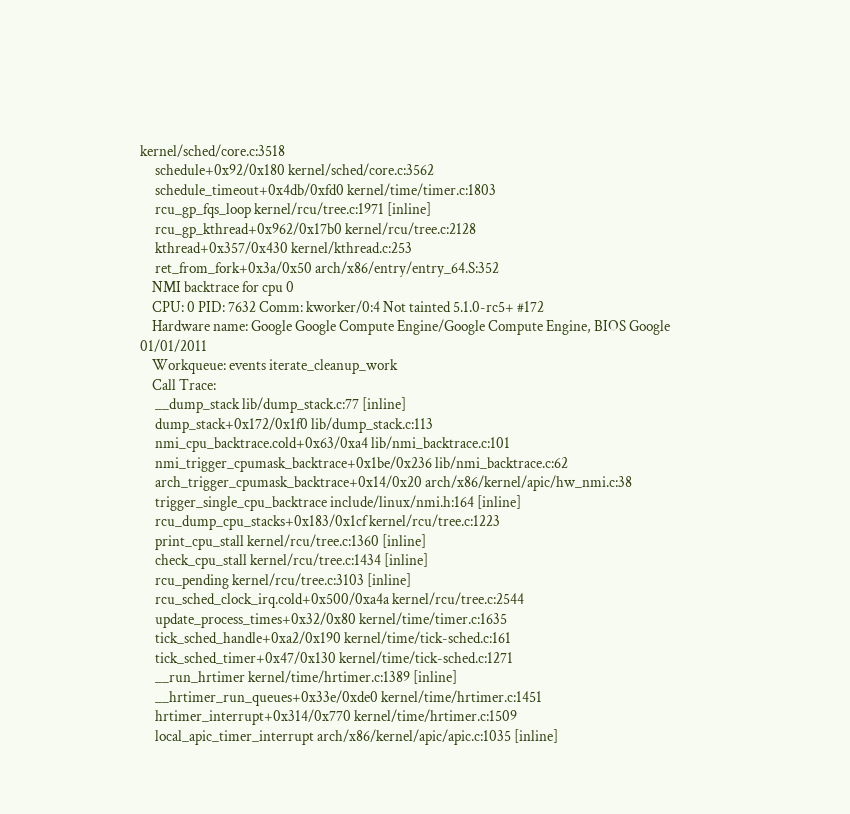kernel/sched/core.c:3518
     schedule+0x92/0x180 kernel/sched/core.c:3562
     schedule_timeout+0x4db/0xfd0 kernel/time/timer.c:1803
     rcu_gp_fqs_loop kernel/rcu/tree.c:1971 [inline]
     rcu_gp_kthread+0x962/0x17b0 kernel/rcu/tree.c:2128
     kthread+0x357/0x430 kernel/kthread.c:253
     ret_from_fork+0x3a/0x50 arch/x86/entry/entry_64.S:352
    NMI backtrace for cpu 0
    CPU: 0 PID: 7632 Comm: kworker/0:4 Not tainted 5.1.0-rc5+ #172
    Hardware name: Google Google Compute Engine/Google Compute Engine, BIOS Google 01/01/2011
    Workqueue: events iterate_cleanup_work
    Call Trace:
     __dump_stack lib/dump_stack.c:77 [inline]
     dump_stack+0x172/0x1f0 lib/dump_stack.c:113
     nmi_cpu_backtrace.cold+0x63/0xa4 lib/nmi_backtrace.c:101
     nmi_trigger_cpumask_backtrace+0x1be/0x236 lib/nmi_backtrace.c:62
     arch_trigger_cpumask_backtrace+0x14/0x20 arch/x86/kernel/apic/hw_nmi.c:38
     trigger_single_cpu_backtrace include/linux/nmi.h:164 [inline]
     rcu_dump_cpu_stacks+0x183/0x1cf kernel/rcu/tree.c:1223
     print_cpu_stall kernel/rcu/tree.c:1360 [inline]
     check_cpu_stall kernel/rcu/tree.c:1434 [inline]
     rcu_pending kernel/rcu/tree.c:3103 [inline]
     rcu_sched_clock_irq.cold+0x500/0xa4a kernel/rcu/tree.c:2544
     update_process_times+0x32/0x80 kernel/time/timer.c:1635
     tick_sched_handle+0xa2/0x190 kernel/time/tick-sched.c:161
     tick_sched_timer+0x47/0x130 kernel/time/tick-sched.c:1271
     __run_hrtimer kernel/time/hrtimer.c:1389 [inline]
     __hrtimer_run_queues+0x33e/0xde0 kernel/time/hrtimer.c:1451
     hrtimer_interrupt+0x314/0x770 kernel/time/hrtimer.c:1509
     local_apic_timer_interrupt arch/x86/kernel/apic/apic.c:1035 [inline]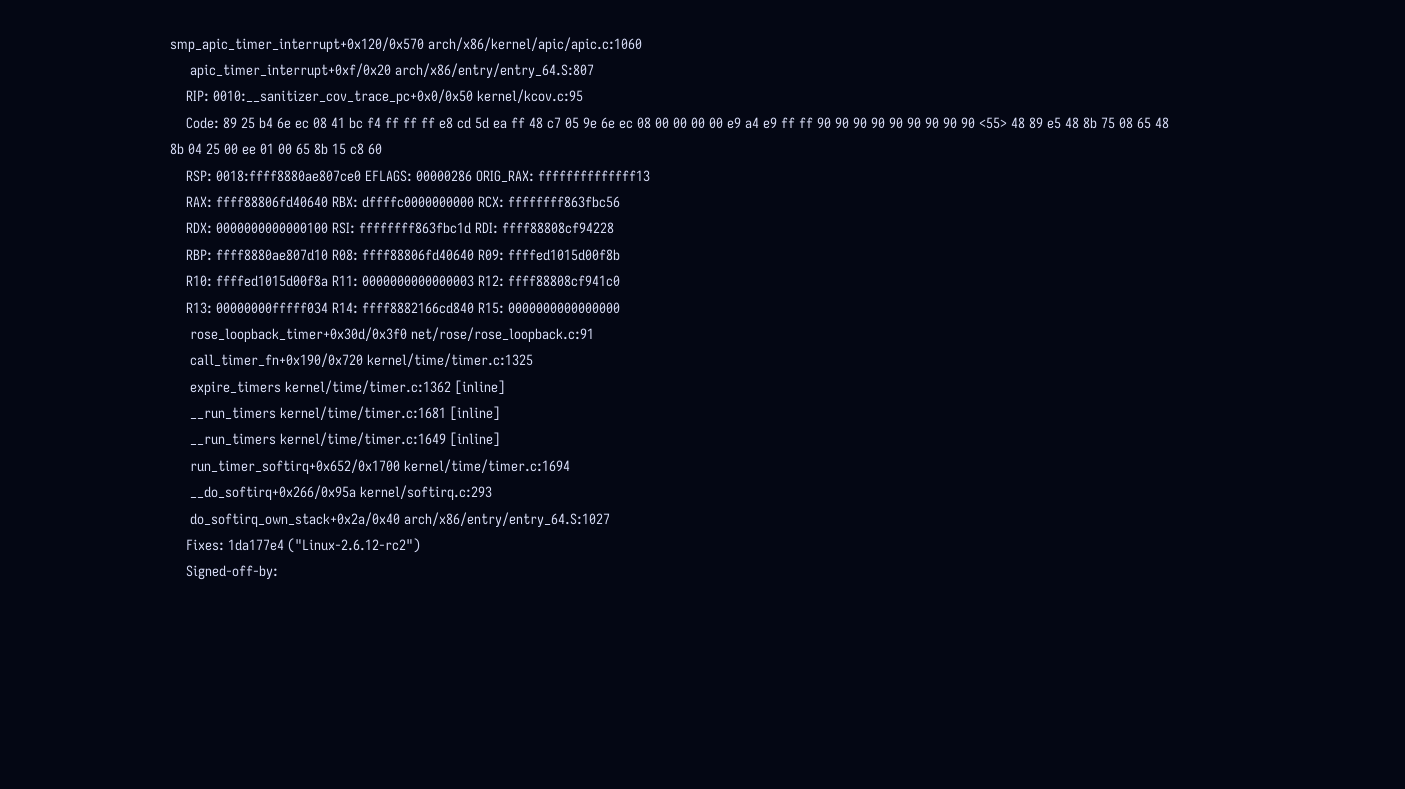smp_apic_timer_interrupt+0x120/0x570 arch/x86/kernel/apic/apic.c:1060
     apic_timer_interrupt+0xf/0x20 arch/x86/entry/entry_64.S:807
    RIP: 0010:__sanitizer_cov_trace_pc+0x0/0x50 kernel/kcov.c:95
    Code: 89 25 b4 6e ec 08 41 bc f4 ff ff ff e8 cd 5d ea ff 48 c7 05 9e 6e ec 08 00 00 00 00 e9 a4 e9 ff ff 90 90 90 90 90 90 90 90 90 <55> 48 89 e5 48 8b 75 08 65 48 8b 04 25 00 ee 01 00 65 8b 15 c8 60
    RSP: 0018:ffff8880ae807ce0 EFLAGS: 00000286 ORIG_RAX: ffffffffffffff13
    RAX: ffff88806fd40640 RBX: dffffc0000000000 RCX: ffffffff863fbc56
    RDX: 0000000000000100 RSI: ffffffff863fbc1d RDI: ffff88808cf94228
    RBP: ffff8880ae807d10 R08: ffff88806fd40640 R09: ffffed1015d00f8b
    R10: ffffed1015d00f8a R11: 0000000000000003 R12: ffff88808cf941c0
    R13: 00000000fffff034 R14: ffff8882166cd840 R15: 0000000000000000
     rose_loopback_timer+0x30d/0x3f0 net/rose/rose_loopback.c:91
     call_timer_fn+0x190/0x720 kernel/time/timer.c:1325
     expire_timers kernel/time/timer.c:1362 [inline]
     __run_timers kernel/time/timer.c:1681 [inline]
     __run_timers kernel/time/timer.c:1649 [inline]
     run_timer_softirq+0x652/0x1700 kernel/time/timer.c:1694
     __do_softirq+0x266/0x95a kernel/softirq.c:293
     do_softirq_own_stack+0x2a/0x40 arch/x86/entry/entry_64.S:1027
    Fixes: 1da177e4 ("Linux-2.6.12-rc2")
    Signed-off-by: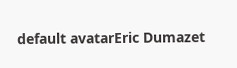default avatarEric Dumazet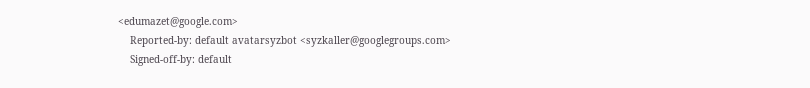<edumazet@google.com>
    Reported-by: default avatarsyzbot <syzkaller@googlegroups.com>
    Signed-off-by: default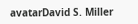avatarDavid S. Miller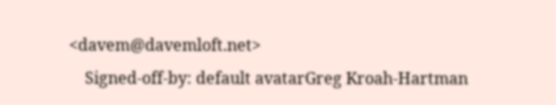<davem@davemloft.net>
    Signed-off-by: default avatarGreg Kroah-Hartman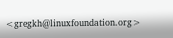<gregkh@linuxfoundation.org>